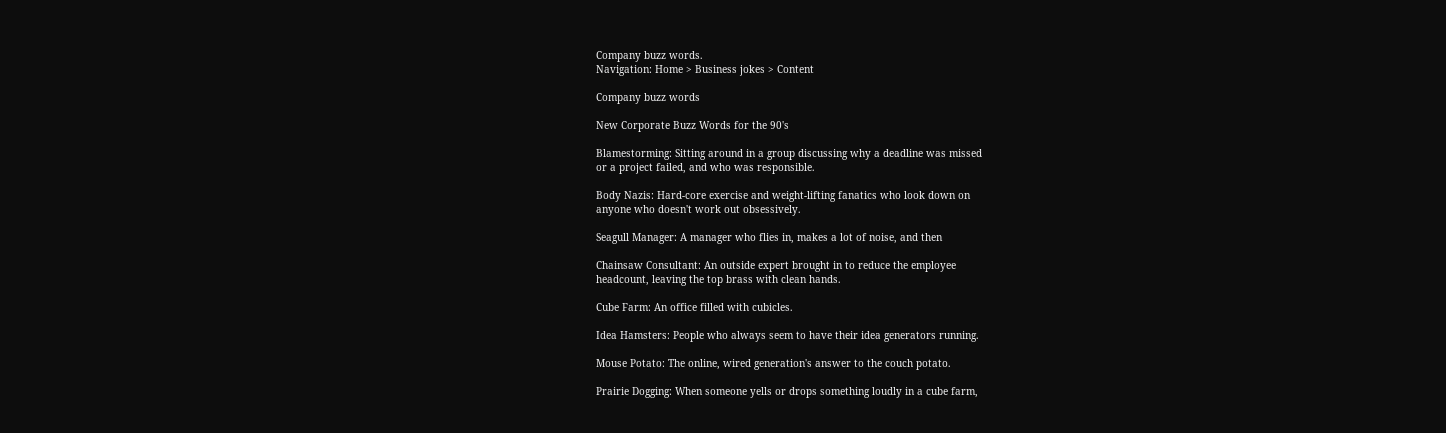Company buzz words.
Navigation: Home > Business jokes > Content

Company buzz words

New Corporate Buzz Words for the 90's

Blamestorming: Sitting around in a group discussing why a deadline was missed
or a project failed, and who was responsible.

Body Nazis: Hard-core exercise and weight-lifting fanatics who look down on
anyone who doesn't work out obsessively.

Seagull Manager: A manager who flies in, makes a lot of noise, and then

Chainsaw Consultant: An outside expert brought in to reduce the employee
headcount, leaving the top brass with clean hands.

Cube Farm: An office filled with cubicles.

Idea Hamsters: People who always seem to have their idea generators running.

Mouse Potato: The online, wired generation's answer to the couch potato.

Prairie Dogging: When someone yells or drops something loudly in a cube farm,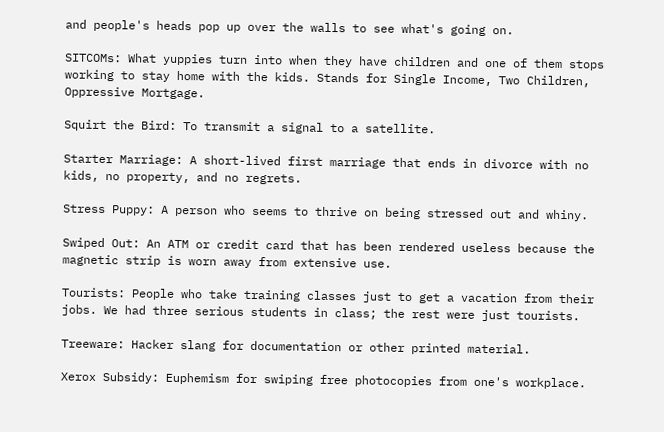and people's heads pop up over the walls to see what's going on.

SITCOMs: What yuppies turn into when they have children and one of them stops
working to stay home with the kids. Stands for Single Income, Two Children,
Oppressive Mortgage.

Squirt the Bird: To transmit a signal to a satellite.

Starter Marriage: A short-lived first marriage that ends in divorce with no
kids, no property, and no regrets.

Stress Puppy: A person who seems to thrive on being stressed out and whiny.

Swiped Out: An ATM or credit card that has been rendered useless because the
magnetic strip is worn away from extensive use.

Tourists: People who take training classes just to get a vacation from their
jobs. We had three serious students in class; the rest were just tourists.

Treeware: Hacker slang for documentation or other printed material.

Xerox Subsidy: Euphemism for swiping free photocopies from one's workplace.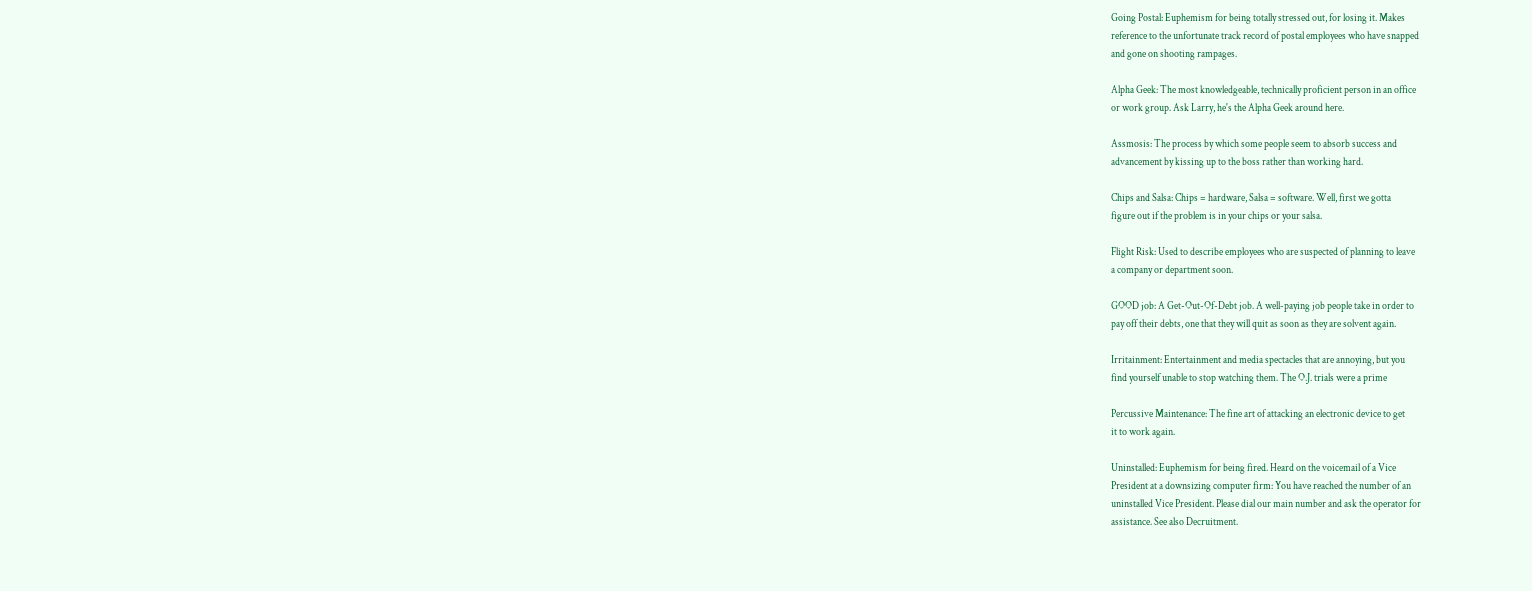Going Postal: Euphemism for being totally stressed out, for losing it. Makes
reference to the unfortunate track record of postal employees who have snapped
and gone on shooting rampages.

Alpha Geek: The most knowledgeable, technically proficient person in an office
or work group. Ask Larry, he's the Alpha Geek around here.

Assmosis: The process by which some people seem to absorb success and
advancement by kissing up to the boss rather than working hard.

Chips and Salsa: Chips = hardware, Salsa = software. Well, first we gotta
figure out if the problem is in your chips or your salsa.

Flight Risk: Used to describe employees who are suspected of planning to leave
a company or department soon.

GOOD job: A Get-Out-Of-Debt job. A well-paying job people take in order to
pay off their debts, one that they will quit as soon as they are solvent again.

Irritainment: Entertainment and media spectacles that are annoying, but you
find yourself unable to stop watching them. The O.J. trials were a prime

Percussive Maintenance: The fine art of attacking an electronic device to get
it to work again.

Uninstalled: Euphemism for being fired. Heard on the voicemail of a Vice
President at a downsizing computer firm: You have reached the number of an
uninstalled Vice President. Please dial our main number and ask the operator for
assistance. See also Decruitment.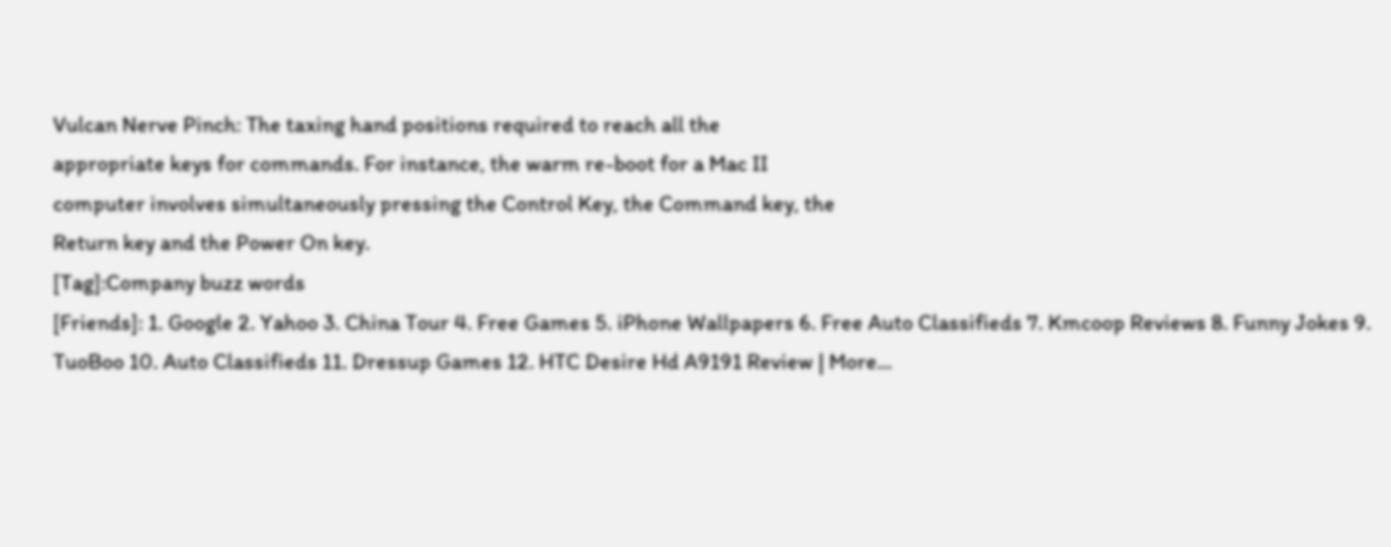Vulcan Nerve Pinch: The taxing hand positions required to reach all the
appropriate keys for commands. For instance, the warm re-boot for a Mac II
computer involves simultaneously pressing the Control Key, the Command key, the
Return key and the Power On key.
[Tag]:Company buzz words
[Friends]: 1. Google 2. Yahoo 3. China Tour 4. Free Games 5. iPhone Wallpapers 6. Free Auto Classifieds 7. Kmcoop Reviews 8. Funny Jokes 9. TuoBoo 10. Auto Classifieds 11. Dressup Games 12. HTC Desire Hd A9191 Review | More...